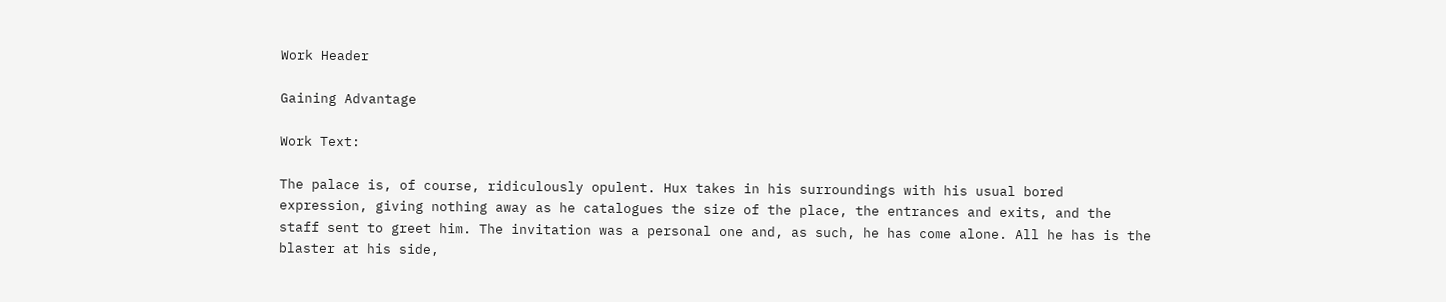Work Header

Gaining Advantage

Work Text:

The palace is, of course, ridiculously opulent. Hux takes in his surroundings with his usual bored expression, giving nothing away as he catalogues the size of the place, the entrances and exits, and the staff sent to greet him. The invitation was a personal one and, as such, he has come alone. All he has is the blaster at his side,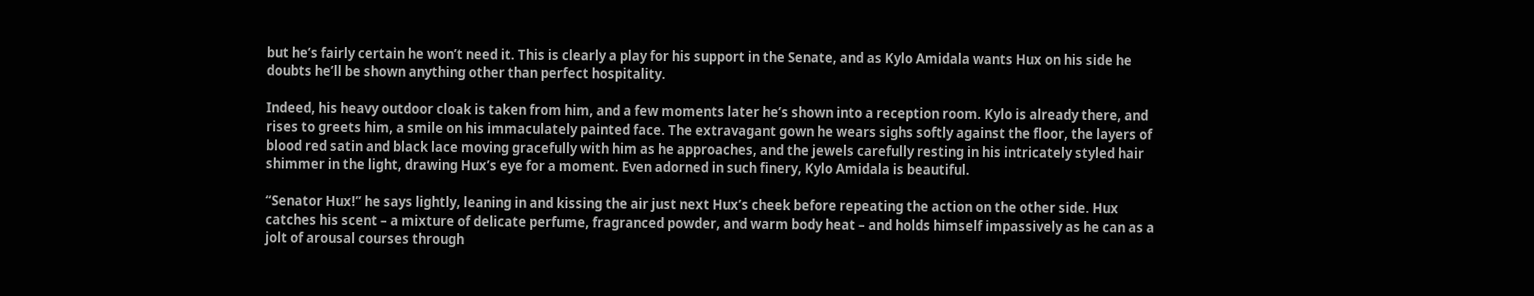but he’s fairly certain he won’t need it. This is clearly a play for his support in the Senate, and as Kylo Amidala wants Hux on his side he doubts he’ll be shown anything other than perfect hospitality.

Indeed, his heavy outdoor cloak is taken from him, and a few moments later he’s shown into a reception room. Kylo is already there, and rises to greets him, a smile on his immaculately painted face. The extravagant gown he wears sighs softly against the floor, the layers of blood red satin and black lace moving gracefully with him as he approaches, and the jewels carefully resting in his intricately styled hair shimmer in the light, drawing Hux’s eye for a moment. Even adorned in such finery, Kylo Amidala is beautiful.

“Senator Hux!” he says lightly, leaning in and kissing the air just next Hux’s cheek before repeating the action on the other side. Hux catches his scent – a mixture of delicate perfume, fragranced powder, and warm body heat – and holds himself impassively as he can as a jolt of arousal courses through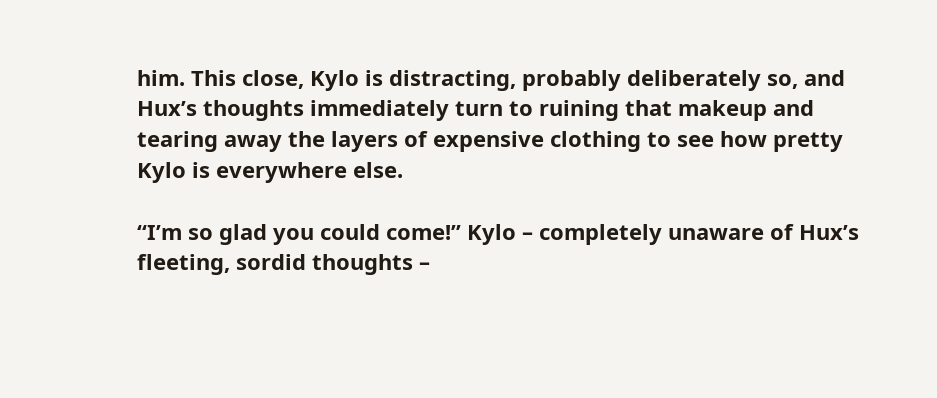him. This close, Kylo is distracting, probably deliberately so, and Hux’s thoughts immediately turn to ruining that makeup and tearing away the layers of expensive clothing to see how pretty Kylo is everywhere else.

“I’m so glad you could come!” Kylo – completely unaware of Hux’s fleeting, sordid thoughts –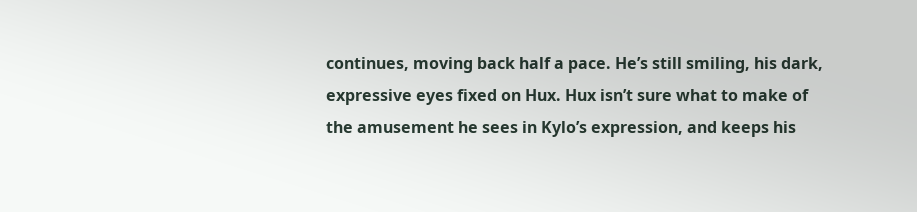continues, moving back half a pace. He’s still smiling, his dark, expressive eyes fixed on Hux. Hux isn’t sure what to make of the amusement he sees in Kylo’s expression, and keeps his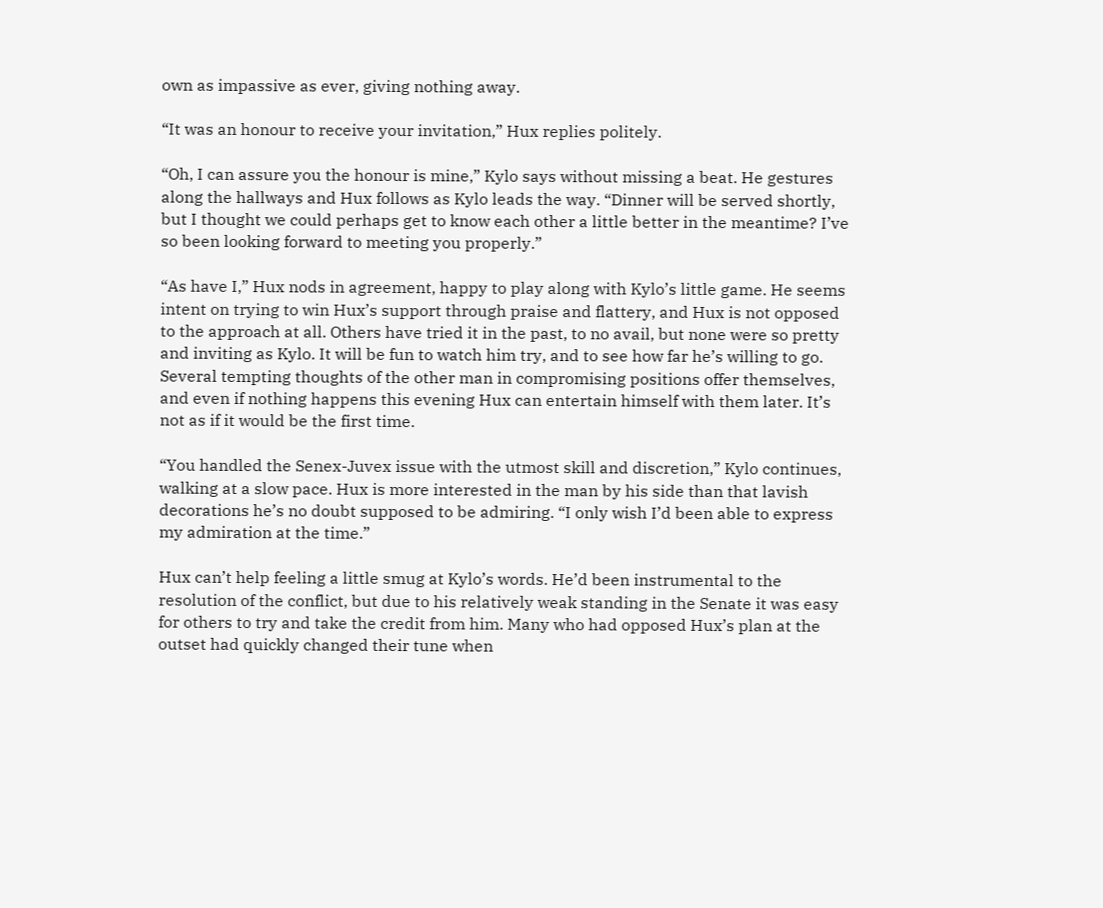own as impassive as ever, giving nothing away.

“It was an honour to receive your invitation,” Hux replies politely.

“Oh, I can assure you the honour is mine,” Kylo says without missing a beat. He gestures along the hallways and Hux follows as Kylo leads the way. “Dinner will be served shortly, but I thought we could perhaps get to know each other a little better in the meantime? I’ve so been looking forward to meeting you properly.”

“As have I,” Hux nods in agreement, happy to play along with Kylo’s little game. He seems intent on trying to win Hux’s support through praise and flattery, and Hux is not opposed to the approach at all. Others have tried it in the past, to no avail, but none were so pretty and inviting as Kylo. It will be fun to watch him try, and to see how far he’s willing to go. Several tempting thoughts of the other man in compromising positions offer themselves, and even if nothing happens this evening Hux can entertain himself with them later. It’s not as if it would be the first time.

“You handled the Senex-Juvex issue with the utmost skill and discretion,” Kylo continues, walking at a slow pace. Hux is more interested in the man by his side than that lavish decorations he’s no doubt supposed to be admiring. “I only wish I’d been able to express my admiration at the time.”

Hux can’t help feeling a little smug at Kylo’s words. He’d been instrumental to the resolution of the conflict, but due to his relatively weak standing in the Senate it was easy for others to try and take the credit from him. Many who had opposed Hux’s plan at the outset had quickly changed their tune when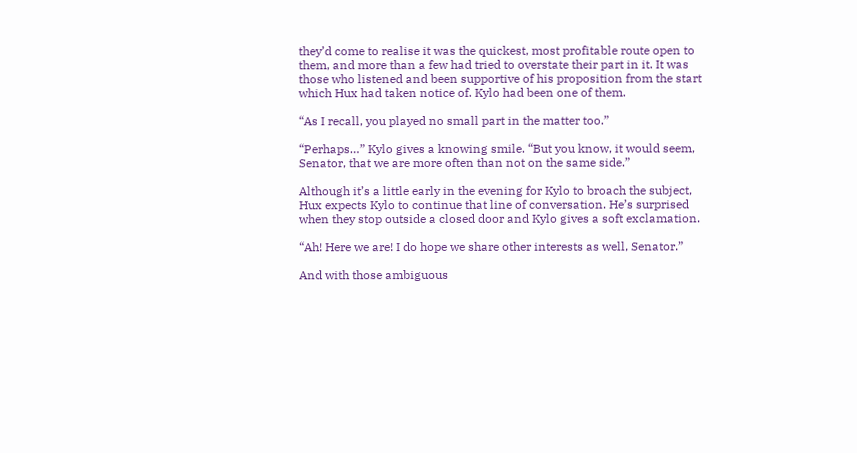they’d come to realise it was the quickest, most profitable route open to them, and more than a few had tried to overstate their part in it. It was those who listened and been supportive of his proposition from the start which Hux had taken notice of. Kylo had been one of them.

“As I recall, you played no small part in the matter too.”

“Perhaps…” Kylo gives a knowing smile. “But you know, it would seem, Senator, that we are more often than not on the same side.”

Although it’s a little early in the evening for Kylo to broach the subject, Hux expects Kylo to continue that line of conversation. He’s surprised when they stop outside a closed door and Kylo gives a soft exclamation.

“Ah! Here we are! I do hope we share other interests as well, Senator.”

And with those ambiguous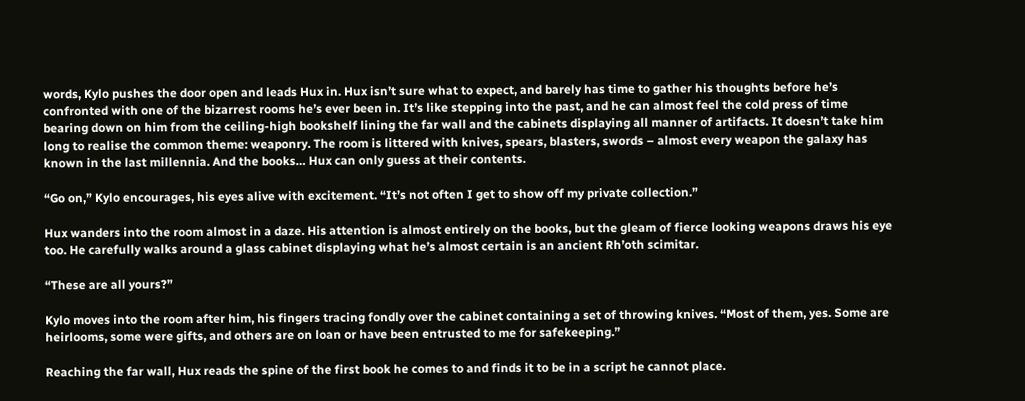words, Kylo pushes the door open and leads Hux in. Hux isn’t sure what to expect, and barely has time to gather his thoughts before he’s confronted with one of the bizarrest rooms he’s ever been in. It’s like stepping into the past, and he can almost feel the cold press of time bearing down on him from the ceiling-high bookshelf lining the far wall and the cabinets displaying all manner of artifacts. It doesn’t take him long to realise the common theme: weaponry. The room is littered with knives, spears, blasters, swords – almost every weapon the galaxy has known in the last millennia. And the books… Hux can only guess at their contents.

“Go on,” Kylo encourages, his eyes alive with excitement. “It’s not often I get to show off my private collection.”

Hux wanders into the room almost in a daze. His attention is almost entirely on the books, but the gleam of fierce looking weapons draws his eye too. He carefully walks around a glass cabinet displaying what he’s almost certain is an ancient Rh’oth scimitar.

“These are all yours?”

Kylo moves into the room after him, his fingers tracing fondly over the cabinet containing a set of throwing knives. “Most of them, yes. Some are heirlooms, some were gifts, and others are on loan or have been entrusted to me for safekeeping.”

Reaching the far wall, Hux reads the spine of the first book he comes to and finds it to be in a script he cannot place.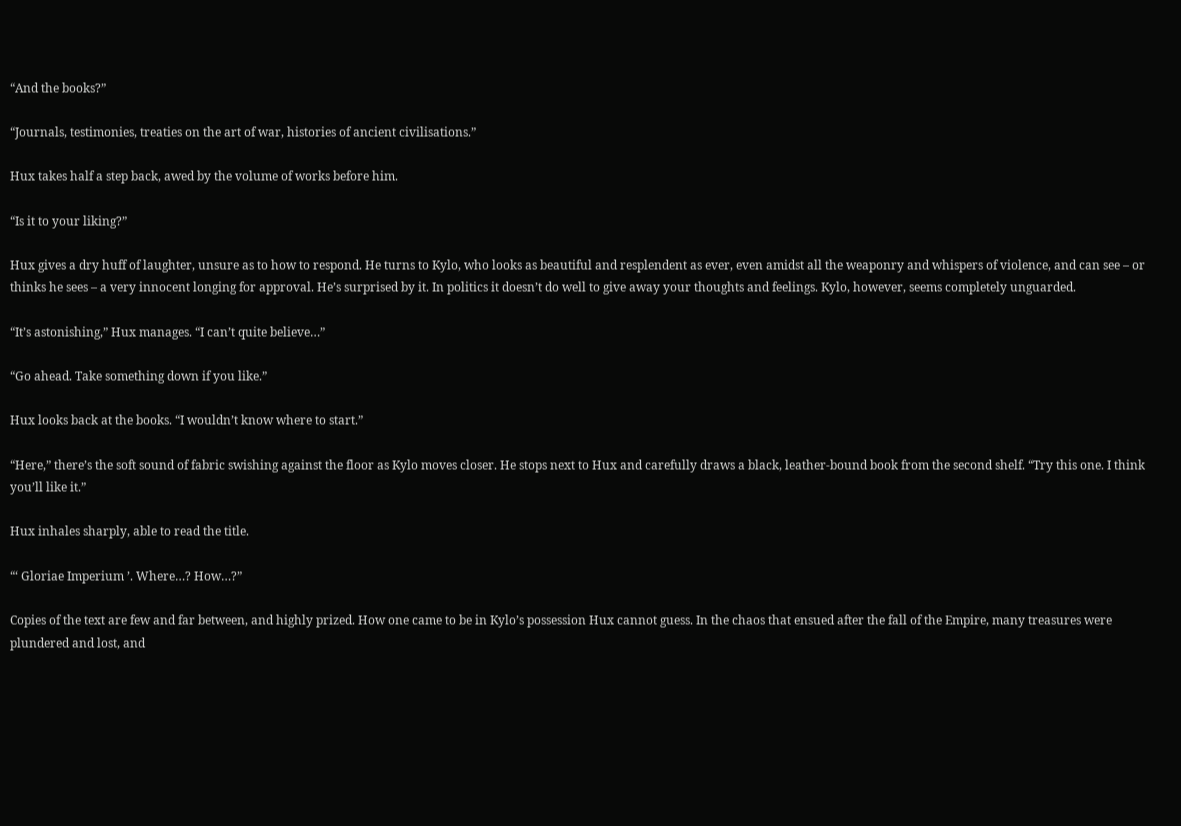“And the books?”

“Journals, testimonies, treaties on the art of war, histories of ancient civilisations.”

Hux takes half a step back, awed by the volume of works before him.

“Is it to your liking?”

Hux gives a dry huff of laughter, unsure as to how to respond. He turns to Kylo, who looks as beautiful and resplendent as ever, even amidst all the weaponry and whispers of violence, and can see – or thinks he sees – a very innocent longing for approval. He’s surprised by it. In politics it doesn’t do well to give away your thoughts and feelings. Kylo, however, seems completely unguarded.

“It’s astonishing,” Hux manages. “I can’t quite believe…”

“Go ahead. Take something down if you like.”

Hux looks back at the books. “I wouldn’t know where to start.”

“Here,” there’s the soft sound of fabric swishing against the floor as Kylo moves closer. He stops next to Hux and carefully draws a black, leather-bound book from the second shelf. “Try this one. I think you’ll like it.”

Hux inhales sharply, able to read the title.

“‘ Gloriae Imperium ’. Where…? How…?”

Copies of the text are few and far between, and highly prized. How one came to be in Kylo’s possession Hux cannot guess. In the chaos that ensued after the fall of the Empire, many treasures were plundered and lost, and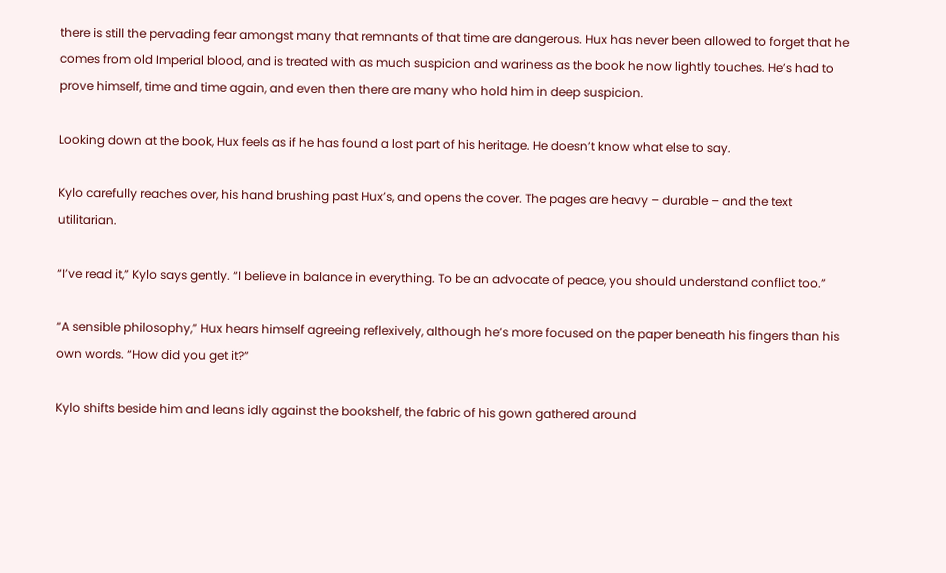there is still the pervading fear amongst many that remnants of that time are dangerous. Hux has never been allowed to forget that he comes from old Imperial blood, and is treated with as much suspicion and wariness as the book he now lightly touches. He’s had to prove himself, time and time again, and even then there are many who hold him in deep suspicion.

Looking down at the book, Hux feels as if he has found a lost part of his heritage. He doesn’t know what else to say.

Kylo carefully reaches over, his hand brushing past Hux’s, and opens the cover. The pages are heavy – durable – and the text utilitarian.

“I’ve read it,” Kylo says gently. “I believe in balance in everything. To be an advocate of peace, you should understand conflict too.”

“A sensible philosophy,” Hux hears himself agreeing reflexively, although he’s more focused on the paper beneath his fingers than his own words. “How did you get it?”

Kylo shifts beside him and leans idly against the bookshelf, the fabric of his gown gathered around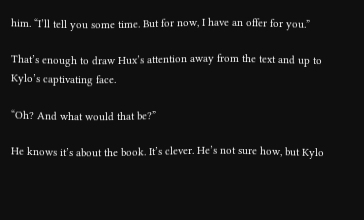him. “I’ll tell you some time. But for now, I have an offer for you.”

That’s enough to draw Hux’s attention away from the text and up to Kylo’s captivating face.

“Oh? And what would that be?”

He knows it’s about the book. It’s clever. He’s not sure how, but Kylo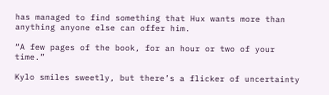has managed to find something that Hux wants more than anything anyone else can offer him.

“A few pages of the book, for an hour or two of your time.”

Kylo smiles sweetly, but there’s a flicker of uncertainty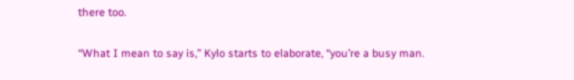there too.

“What I mean to say is,” Kylo starts to elaborate, “you’re a busy man.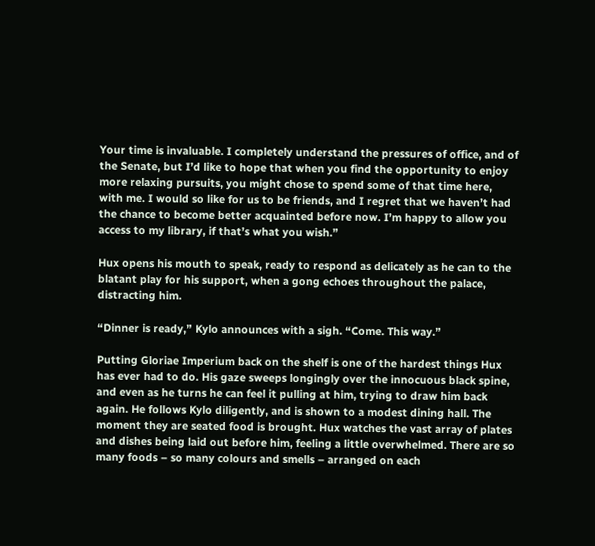Your time is invaluable. I completely understand the pressures of office, and of the Senate, but I’d like to hope that when you find the opportunity to enjoy more relaxing pursuits, you might chose to spend some of that time here, with me. I would so like for us to be friends, and I regret that we haven’t had the chance to become better acquainted before now. I’m happy to allow you access to my library, if that’s what you wish.”

Hux opens his mouth to speak, ready to respond as delicately as he can to the blatant play for his support, when a gong echoes throughout the palace, distracting him.

“Dinner is ready,” Kylo announces with a sigh. “Come. This way.”

Putting Gloriae Imperium back on the shelf is one of the hardest things Hux has ever had to do. His gaze sweeps longingly over the innocuous black spine, and even as he turns he can feel it pulling at him, trying to draw him back again. He follows Kylo diligently, and is shown to a modest dining hall. The moment they are seated food is brought. Hux watches the vast array of plates and dishes being laid out before him, feeling a little overwhelmed. There are so many foods – so many colours and smells – arranged on each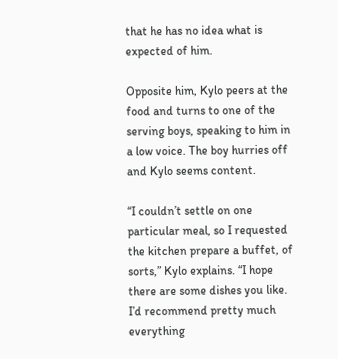that he has no idea what is expected of him.

Opposite him, Kylo peers at the food and turns to one of the serving boys, speaking to him in a low voice. The boy hurries off and Kylo seems content.

“I couldn’t settle on one particular meal, so I requested the kitchen prepare a buffet, of sorts,” Kylo explains. “I hope there are some dishes you like. I’d recommend pretty much everything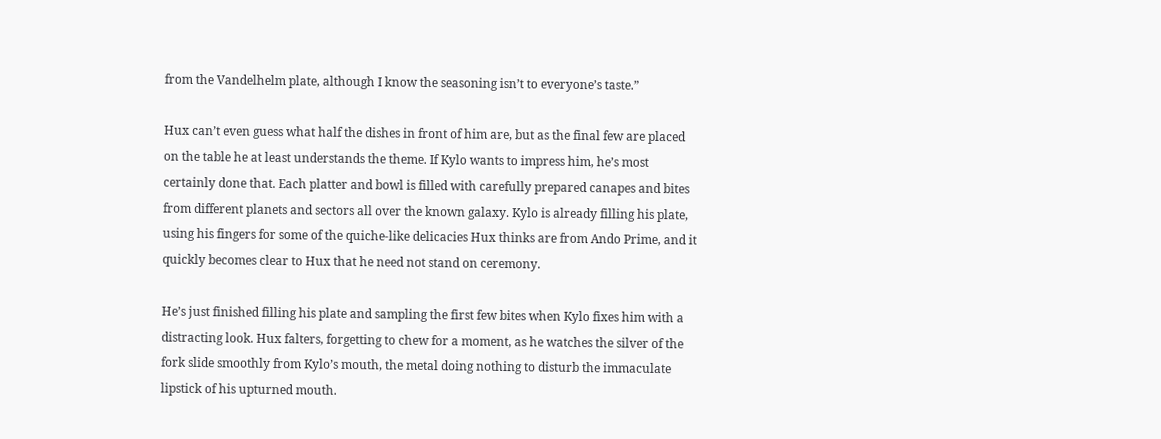from the Vandelhelm plate, although I know the seasoning isn’t to everyone’s taste.”

Hux can’t even guess what half the dishes in front of him are, but as the final few are placed on the table he at least understands the theme. If Kylo wants to impress him, he’s most certainly done that. Each platter and bowl is filled with carefully prepared canapes and bites from different planets and sectors all over the known galaxy. Kylo is already filling his plate, using his fingers for some of the quiche-like delicacies Hux thinks are from Ando Prime, and it quickly becomes clear to Hux that he need not stand on ceremony.

He’s just finished filling his plate and sampling the first few bites when Kylo fixes him with a distracting look. Hux falters, forgetting to chew for a moment, as he watches the silver of the fork slide smoothly from Kylo’s mouth, the metal doing nothing to disturb the immaculate lipstick of his upturned mouth.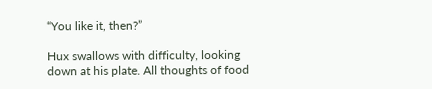“You like it, then?”

Hux swallows with difficulty, looking down at his plate. All thoughts of food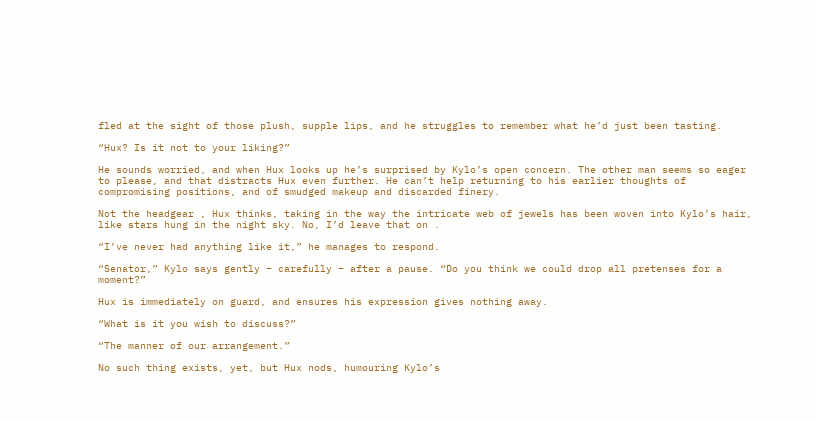fled at the sight of those plush, supple lips, and he struggles to remember what he’d just been tasting.

“Hux? Is it not to your liking?”

He sounds worried, and when Hux looks up he’s surprised by Kylo’s open concern. The other man seems so eager to please, and that distracts Hux even further. He can’t help returning to his earlier thoughts of compromising positions, and of smudged makeup and discarded finery.

Not the headgear , Hux thinks, taking in the way the intricate web of jewels has been woven into Kylo’s hair, like stars hung in the night sky. No, I’d leave that on .

“I’ve never had anything like it,” he manages to respond.

“Senator,” Kylo says gently – carefully – after a pause. “Do you think we could drop all pretenses for a moment?”

Hux is immediately on guard, and ensures his expression gives nothing away.

“What is it you wish to discuss?”

“The manner of our arrangement.”

No such thing exists, yet, but Hux nods, humouring Kylo’s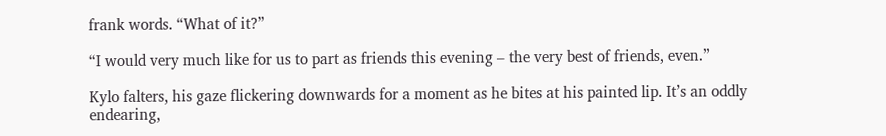frank words. “What of it?”

“I would very much like for us to part as friends this evening – the very best of friends, even.”

Kylo falters, his gaze flickering downwards for a moment as he bites at his painted lip. It’s an oddly endearing,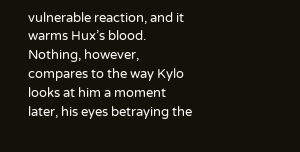vulnerable reaction, and it warms Hux’s blood. Nothing, however, compares to the way Kylo looks at him a moment later, his eyes betraying the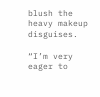blush the heavy makeup disguises.

“I’m very eager to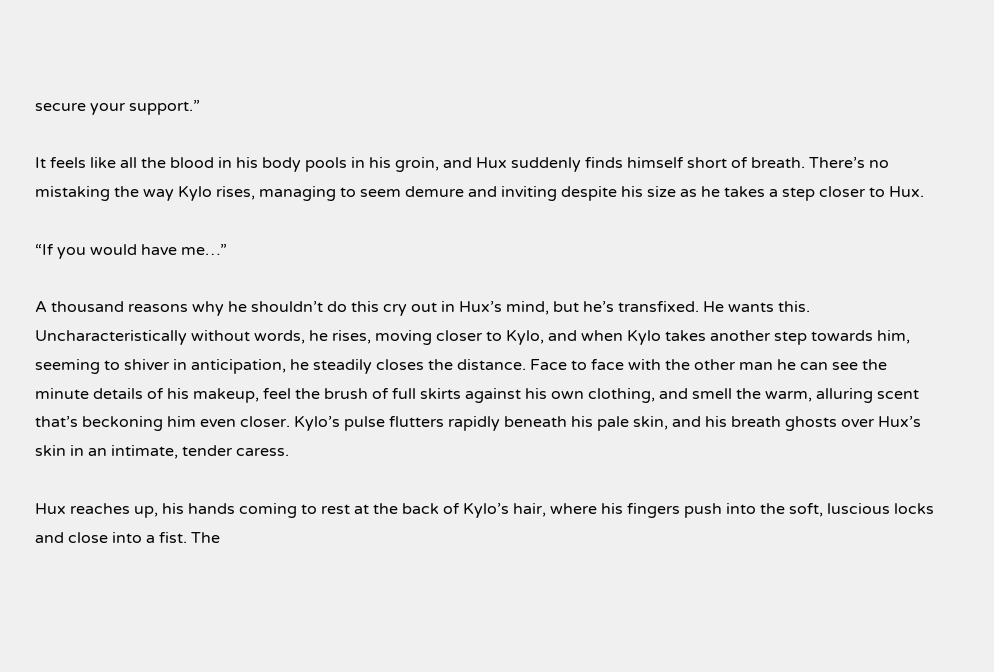secure your support.”

It feels like all the blood in his body pools in his groin, and Hux suddenly finds himself short of breath. There’s no mistaking the way Kylo rises, managing to seem demure and inviting despite his size as he takes a step closer to Hux.

“If you would have me…”

A thousand reasons why he shouldn’t do this cry out in Hux’s mind, but he’s transfixed. He wants this. Uncharacteristically without words, he rises, moving closer to Kylo, and when Kylo takes another step towards him, seeming to shiver in anticipation, he steadily closes the distance. Face to face with the other man he can see the minute details of his makeup, feel the brush of full skirts against his own clothing, and smell the warm, alluring scent that’s beckoning him even closer. Kylo’s pulse flutters rapidly beneath his pale skin, and his breath ghosts over Hux’s skin in an intimate, tender caress.

Hux reaches up, his hands coming to rest at the back of Kylo’s hair, where his fingers push into the soft, luscious locks and close into a fist. The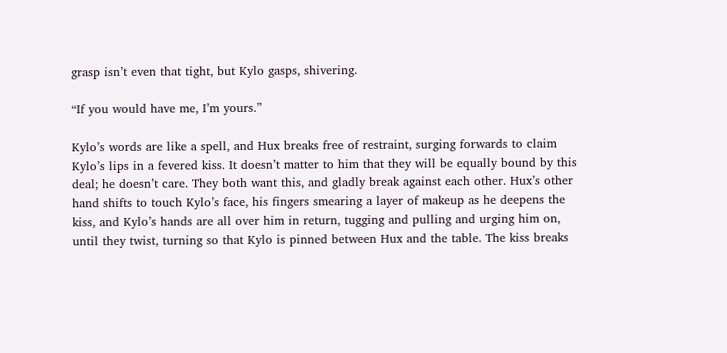grasp isn’t even that tight, but Kylo gasps, shivering.

“If you would have me, I’m yours.”

Kylo’s words are like a spell, and Hux breaks free of restraint, surging forwards to claim Kylo’s lips in a fevered kiss. It doesn’t matter to him that they will be equally bound by this deal; he doesn’t care. They both want this, and gladly break against each other. Hux’s other hand shifts to touch Kylo’s face, his fingers smearing a layer of makeup as he deepens the kiss, and Kylo’s hands are all over him in return, tugging and pulling and urging him on, until they twist, turning so that Kylo is pinned between Hux and the table. The kiss breaks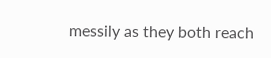messily as they both reach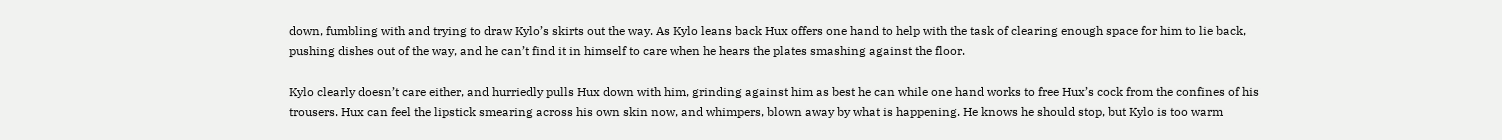down, fumbling with and trying to draw Kylo’s skirts out the way. As Kylo leans back Hux offers one hand to help with the task of clearing enough space for him to lie back, pushing dishes out of the way, and he can’t find it in himself to care when he hears the plates smashing against the floor.

Kylo clearly doesn’t care either, and hurriedly pulls Hux down with him, grinding against him as best he can while one hand works to free Hux’s cock from the confines of his trousers. Hux can feel the lipstick smearing across his own skin now, and whimpers, blown away by what is happening. He knows he should stop, but Kylo is too warm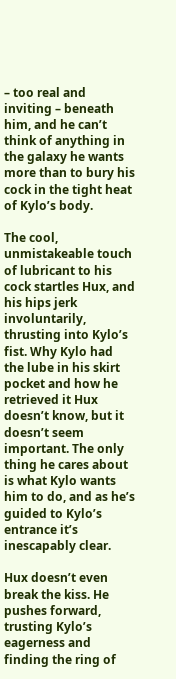– too real and inviting – beneath him, and he can’t think of anything in the galaxy he wants more than to bury his cock in the tight heat of Kylo’s body.

The cool, unmistakeable touch of lubricant to his cock startles Hux, and his hips jerk involuntarily, thrusting into Kylo’s fist. Why Kylo had the lube in his skirt pocket and how he retrieved it Hux doesn’t know, but it doesn’t seem important. The only thing he cares about is what Kylo wants him to do, and as he’s guided to Kylo’s entrance it’s inescapably clear.

Hux doesn’t even break the kiss. He pushes forward, trusting Kylo’s eagerness and finding the ring of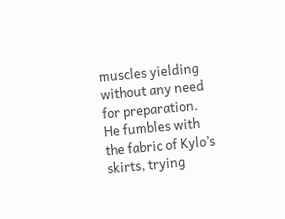muscles yielding without any need for preparation. He fumbles with the fabric of Kylo’s skirts, trying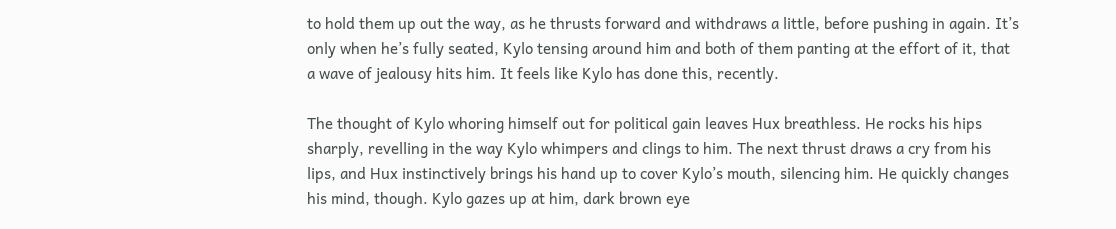to hold them up out the way, as he thrusts forward and withdraws a little, before pushing in again. It’s only when he’s fully seated, Kylo tensing around him and both of them panting at the effort of it, that a wave of jealousy hits him. It feels like Kylo has done this, recently.

The thought of Kylo whoring himself out for political gain leaves Hux breathless. He rocks his hips sharply, revelling in the way Kylo whimpers and clings to him. The next thrust draws a cry from his lips, and Hux instinctively brings his hand up to cover Kylo’s mouth, silencing him. He quickly changes his mind, though. Kylo gazes up at him, dark brown eye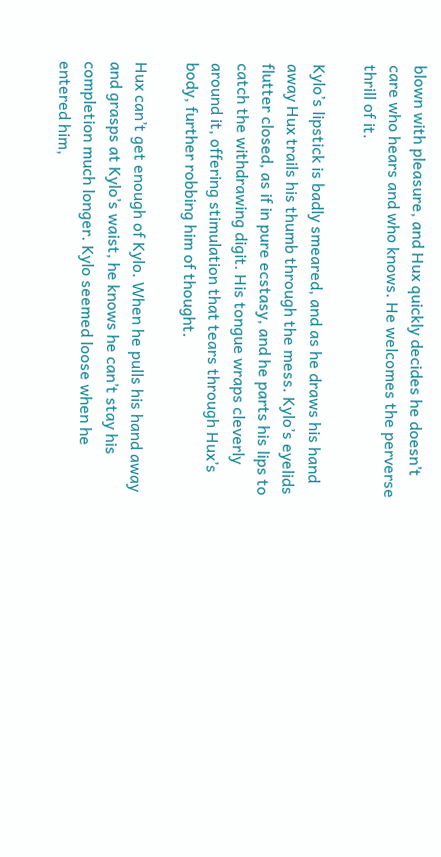blown with pleasure, and Hux quickly decides he doesn’t care who hears and who knows. He welcomes the perverse thrill of it.

Kylo’s lipstick is badly smeared, and as he draws his hand away Hux trails his thumb through the mess. Kylo’s eyelids flutter closed, as if in pure ecstasy, and he parts his lips to catch the withdrawing digit. His tongue wraps cleverly around it, offering stimulation that tears through Hux’s body, further robbing him of thought.

Hux can’t get enough of Kylo. When he pulls his hand away and grasps at Kylo’s waist, he knows he can’t stay his completion much longer. Kylo seemed loose when he entered him,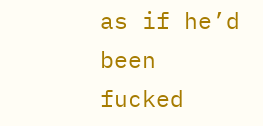as if he’d been fucked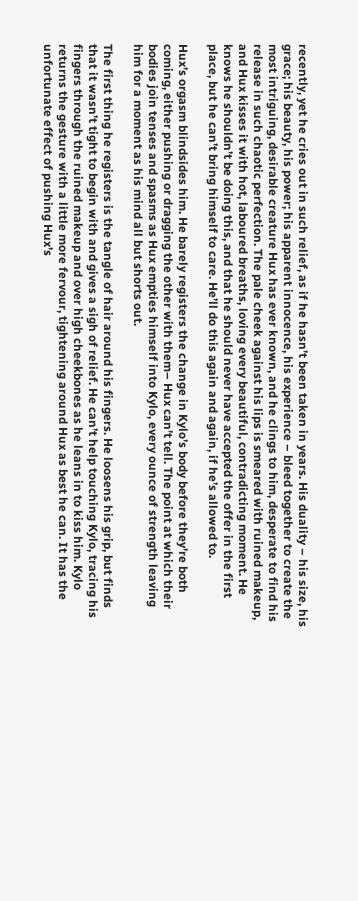recently, yet he cries out in such relief, as if he hasn’t been taken in years. His duality – his size, his grace; his beauty, his power; his apparent innocence, his experience – bleed together to create the most intriguing, desirable creature Hux has ever known, and he clings to him, desperate to find his release in such chaotic perfection. The pale cheek against his lips is smeared with ruined makeup, and Hux kisses it with hot, laboured breaths, loving every beautiful, contradicting moment. He knows he shouldn’t be doing this, and that he should never have accepted the offer in the first place, but he can’t bring himself to care. He’ll do this again and again, if he’s allowed to.

Hux’s orgasm blindsides him. He barely registers the change in Kylo’s body before they’re both coming, either pushing or dragging the other with them– Hux can’t tell. The point at which their bodies join tenses and spasms as Hux empties himself into Kylo, every ounce of strength leaving him for a moment as his mind all but shorts out.

The first thing he registers is the tangle of hair around his fingers. He loosens his grip, but finds that it wasn’t tight to begin with and gives a sigh of relief. He can’t help touching Kylo, tracing his fingers through the ruined makeup and over high cheekbones as he leans in to kiss him. Kylo returns the gesture with a little more fervour, tightening around Hux as best he can. It has the unfortunate effect of pushing Hux’s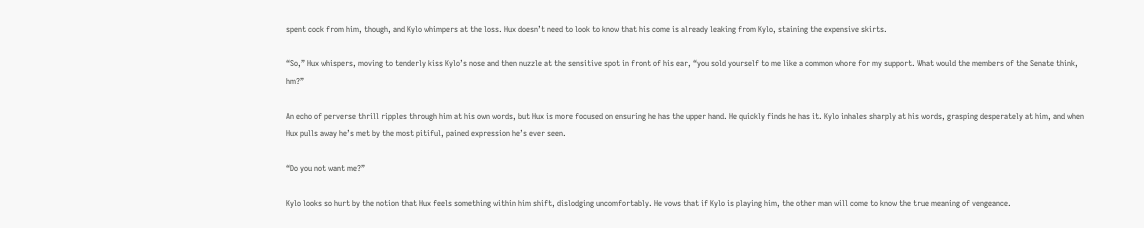spent cock from him, though, and Kylo whimpers at the loss. Hux doesn’t need to look to know that his come is already leaking from Kylo, staining the expensive skirts.

“So,” Hux whispers, moving to tenderly kiss Kylo’s nose and then nuzzle at the sensitive spot in front of his ear, “you sold yourself to me like a common whore for my support. What would the members of the Senate think, hm?”

An echo of perverse thrill ripples through him at his own words, but Hux is more focused on ensuring he has the upper hand. He quickly finds he has it. Kylo inhales sharply at his words, grasping desperately at him, and when Hux pulls away he’s met by the most pitiful, pained expression he’s ever seen.

“Do you not want me?”

Kylo looks so hurt by the notion that Hux feels something within him shift, dislodging uncomfortably. He vows that if Kylo is playing him, the other man will come to know the true meaning of vengeance.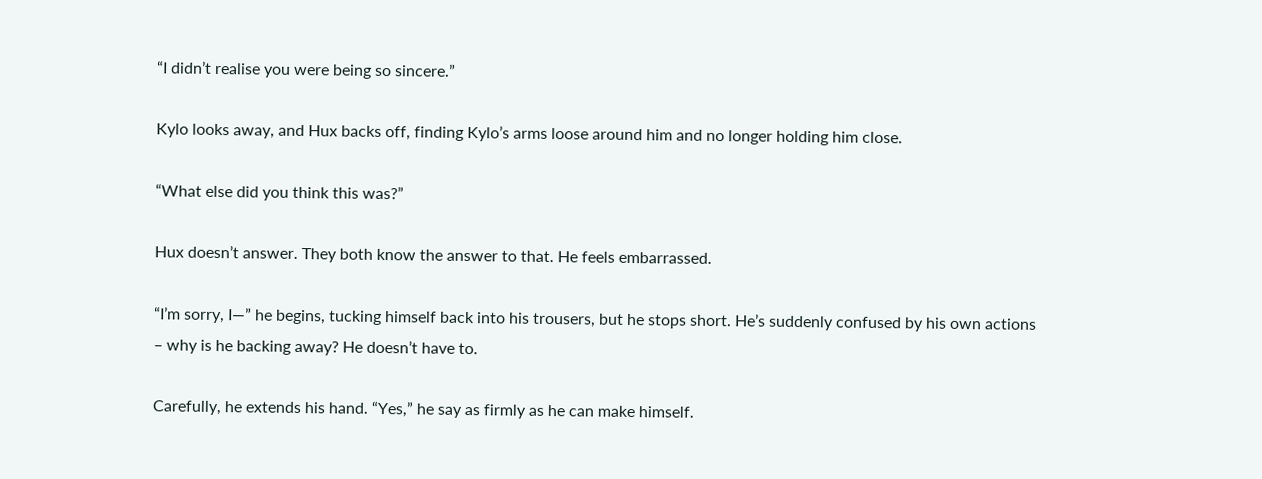“I didn’t realise you were being so sincere.”

Kylo looks away, and Hux backs off, finding Kylo’s arms loose around him and no longer holding him close.

“What else did you think this was?”

Hux doesn’t answer. They both know the answer to that. He feels embarrassed.

“I’m sorry, I—” he begins, tucking himself back into his trousers, but he stops short. He’s suddenly confused by his own actions – why is he backing away? He doesn’t have to.

Carefully, he extends his hand. “Yes,” he say as firmly as he can make himself.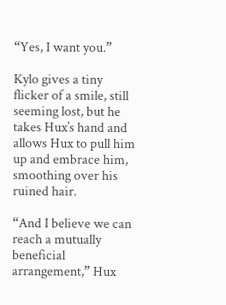“Yes, I want you.”

Kylo gives a tiny flicker of a smile, still seeming lost, but he takes Hux’s hand and allows Hux to pull him up and embrace him, smoothing over his ruined hair.

“And I believe we can reach a mutually beneficial arrangement,” Hux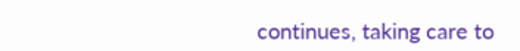continues, taking care to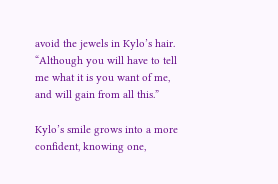avoid the jewels in Kylo’s hair. “Although you will have to tell me what it is you want of me, and will gain from all this.”

Kylo’s smile grows into a more confident, knowing one,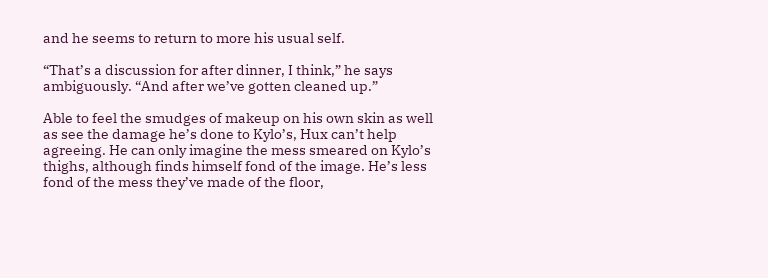and he seems to return to more his usual self.

“That’s a discussion for after dinner, I think,” he says ambiguously. “And after we’ve gotten cleaned up.”

Able to feel the smudges of makeup on his own skin as well as see the damage he’s done to Kylo’s, Hux can’t help agreeing. He can only imagine the mess smeared on Kylo’s thighs, although finds himself fond of the image. He’s less fond of the mess they’ve made of the floor,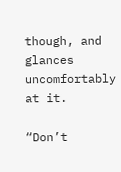though, and glances uncomfortably at it.

“Don’t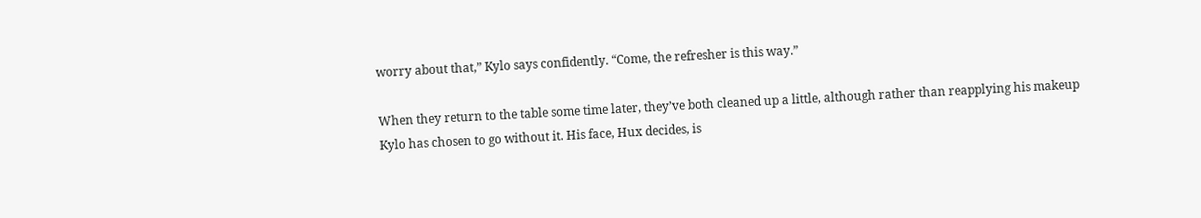worry about that,” Kylo says confidently. “Come, the refresher is this way.”

When they return to the table some time later, they’ve both cleaned up a little, although rather than reapplying his makeup Kylo has chosen to go without it. His face, Hux decides, is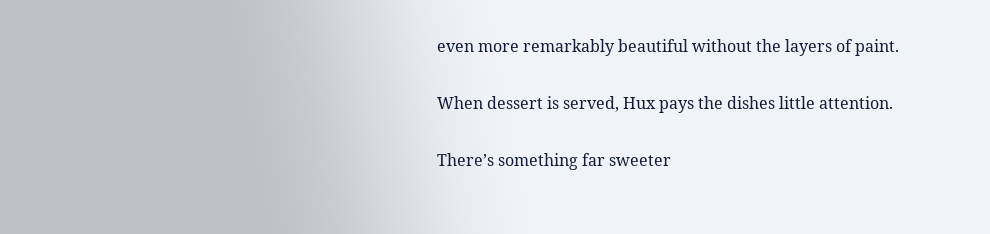even more remarkably beautiful without the layers of paint.

When dessert is served, Hux pays the dishes little attention.

There’s something far sweeter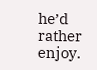he’d rather enjoy.